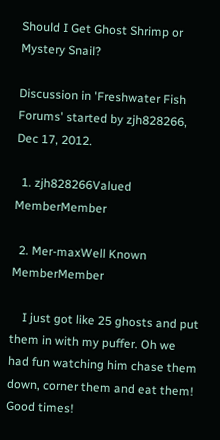Should I Get Ghost Shrimp or Mystery Snail?

Discussion in 'Freshwater Fish Forums' started by zjh828266, Dec 17, 2012.

  1. zjh828266Valued MemberMember

  2. Mer-maxWell Known MemberMember

    I just got like 25 ghosts and put them in with my puffer. Oh we had fun watching him chase them down, corner them and eat them! Good times!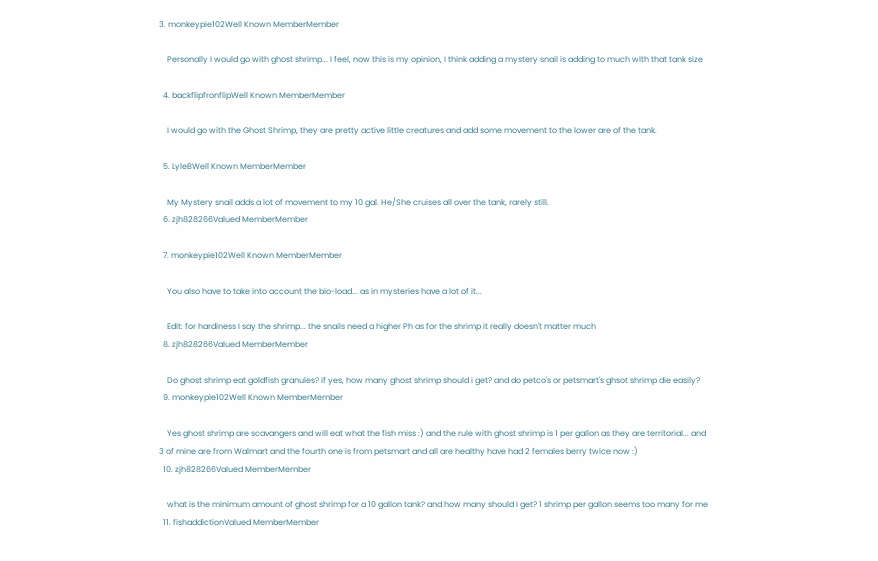3. monkeypie102Well Known MemberMember

    Personally I would go with ghost shrimp... I feel, now this is my opinion, I think adding a mystery snail is adding to much with that tank size

  4. backflipfronflipWell Known MemberMember

    I would go with the Ghost Shrimp, they are pretty active little creatures and add some movement to the lower are of the tank.

  5. LyleBWell Known MemberMember

    My Mystery snail adds a lot of movement to my 10 gal. He/She cruises all over the tank, rarely still.
  6. zjh828266Valued MemberMember

  7. monkeypie102Well Known MemberMember

    You also have to take into account the bio-load... as in mysteries have a lot of it...

    Edit: for hardiness I say the shrimp... the snails need a higher Ph as for the shrimp it really doesn't matter much
  8. zjh828266Valued MemberMember

    Do ghost shrimp eat goldfish granules? if yes, how many ghost shrimp should i get? and do petco's or petsmart's ghsot shrimp die easily?
  9. monkeypie102Well Known MemberMember

    Yes ghost shrimp are scavangers and will eat what the fish miss :) and the rule with ghost shrimp is 1 per gallon as they are territorial... and 3 of mine are from Walmart and the fourth one is from petsmart and all are healthy have had 2 females berry twice now :)
  10. zjh828266Valued MemberMember

    what is the minimum amount of ghost shrimp for a 10 gallon tank? and how many should I get? 1 shrimp per gallon seems too many for me
  11. fishaddictionValued MemberMember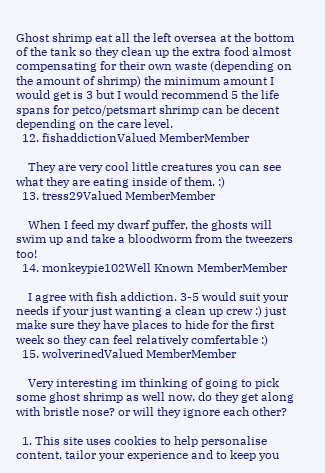Ghost shrimp eat all the left oversea at the bottom of the tank so they clean up the extra food almost compensating for their own waste (depending on the amount of shrimp) the minimum amount I would get is 3 but I would recommend 5 the life spans for petco/petsmart shrimp can be decent depending on the care level.
  12. fishaddictionValued MemberMember

    They are very cool little creatures you can see what they are eating inside of them. :)
  13. tress29Valued MemberMember

    When I feed my dwarf puffer, the ghosts will swim up and take a bloodworm from the tweezers too!
  14. monkeypie102Well Known MemberMember

    I agree with fish addiction. 3-5 would suit your needs if your just wanting a clean up crew :) just make sure they have places to hide for the first week so they can feel relatively comfertable :)
  15. wolverinedValued MemberMember

    Very interesting im thinking of going to pick some ghost shrimp as well now. do they get along with bristle nose? or will they ignore each other?

  1. This site uses cookies to help personalise content, tailor your experience and to keep you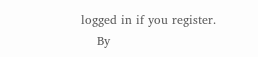logged in if you register.
    By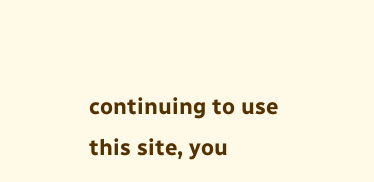continuing to use this site, you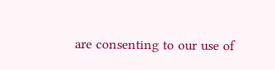are consenting to our use of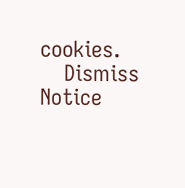cookies.
    Dismiss Notice